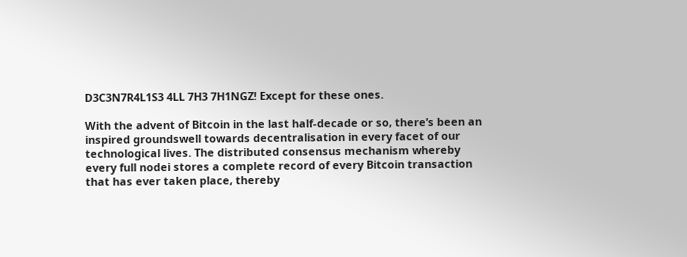D3C3N7R4L1S3 4LL 7H3 7H1NGZ! Except for these ones.

With the advent of Bitcoin in the last half-decade or so, there’s been an inspired groundswell towards decentralisation in every facet of our technological lives. The distributed consensus mechanism whereby every full nodei stores a complete record of every Bitcoin transaction that has ever taken place, thereby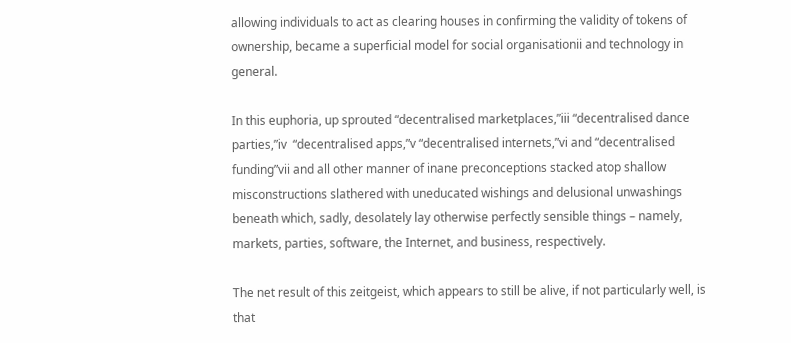allowing individuals to act as clearing houses in confirming the validity of tokens of ownership, became a superficial model for social organisationii and technology in general.

In this euphoria, up sprouted “decentralised marketplaces,”iii “decentralised dance parties,”iv  “decentralised apps,”v “decentralised internets,”vi and “decentralised funding”vii and all other manner of inane preconceptions stacked atop shallow misconstructions slathered with uneducated wishings and delusional unwashings beneath which, sadly, desolately lay otherwise perfectly sensible things – namely, markets, parties, software, the Internet, and business, respectively.

The net result of this zeitgeist, which appears to still be alive, if not particularly well, is that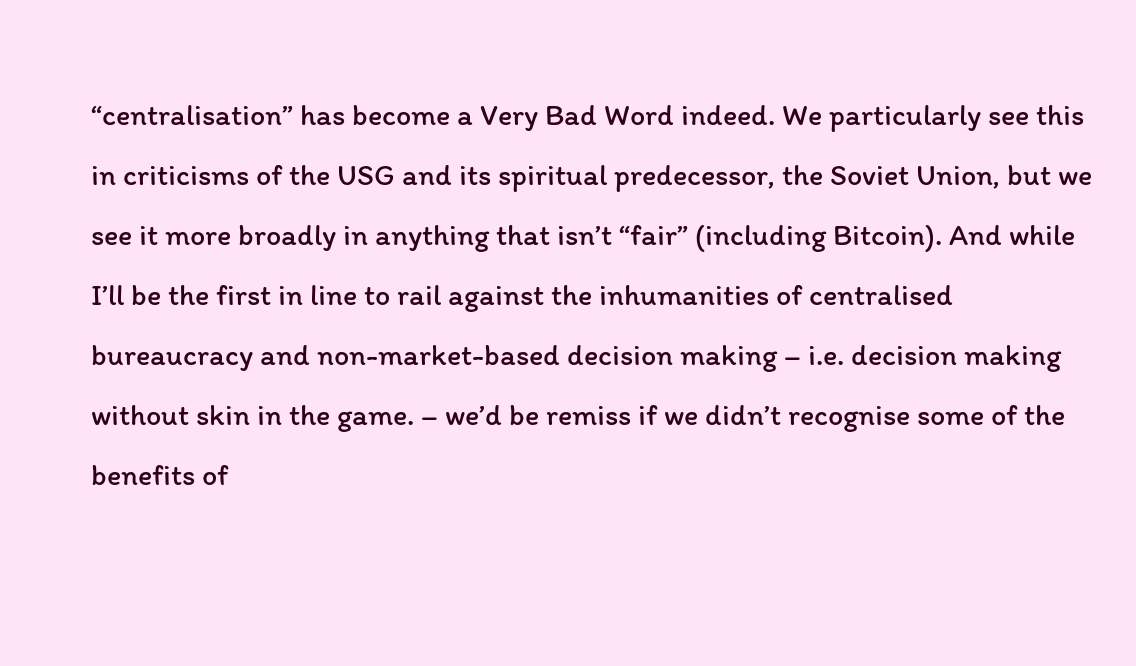“centralisation” has become a Very Bad Word indeed. We particularly see this in criticisms of the USG and its spiritual predecessor, the Soviet Union, but we see it more broadly in anything that isn’t “fair” (including Bitcoin). And while I’ll be the first in line to rail against the inhumanities of centralised bureaucracy and non-market-based decision making – i.e. decision making without skin in the game. – we’d be remiss if we didn’t recognise some of the benefits of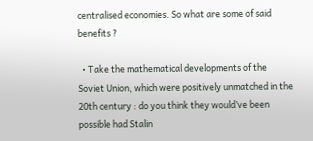centralised economies. So what are some of said benefits ?

  • Take the mathematical developments of the Soviet Union, which were positively unmatched in the 20th century : do you think they would’ve been possible had Stalin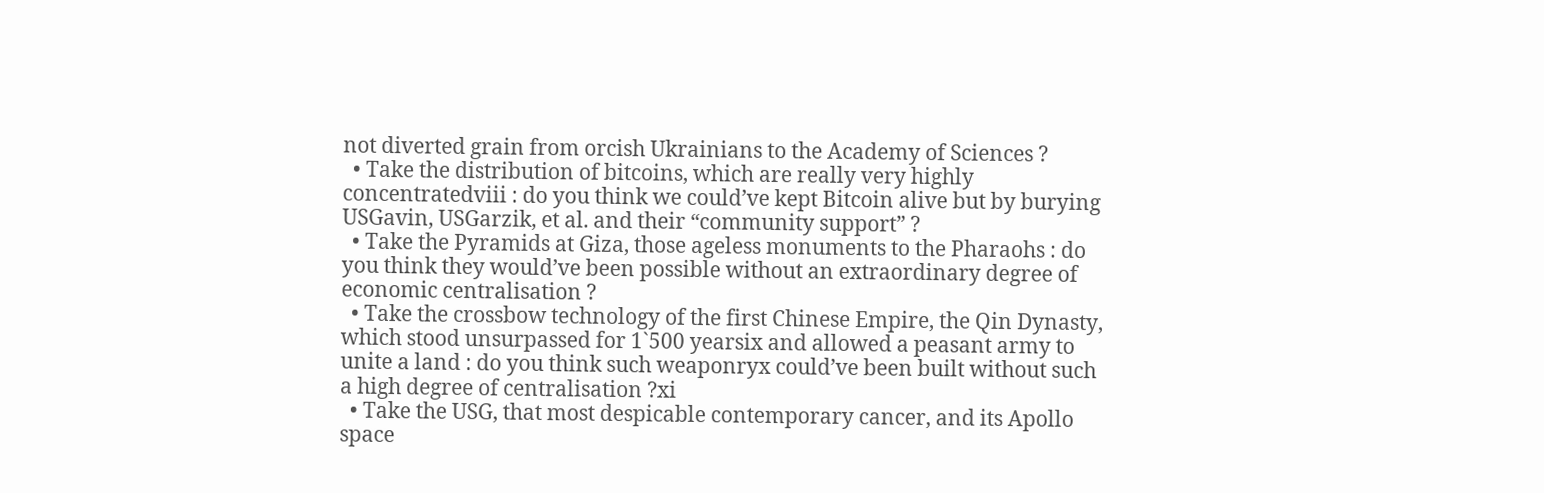not diverted grain from orcish Ukrainians to the Academy of Sciences ?
  • Take the distribution of bitcoins, which are really very highly concentratedviii : do you think we could’ve kept Bitcoin alive but by burying USGavin, USGarzik, et al. and their “community support” ?
  • Take the Pyramids at Giza, those ageless monuments to the Pharaohs : do you think they would’ve been possible without an extraordinary degree of economic centralisation ?
  • Take the crossbow technology of the first Chinese Empire, the Qin Dynasty, which stood unsurpassed for 1`500 yearsix and allowed a peasant army to unite a land : do you think such weaponryx could’ve been built without such a high degree of centralisation ?xi
  • Take the USG, that most despicable contemporary cancer, and its Apollo space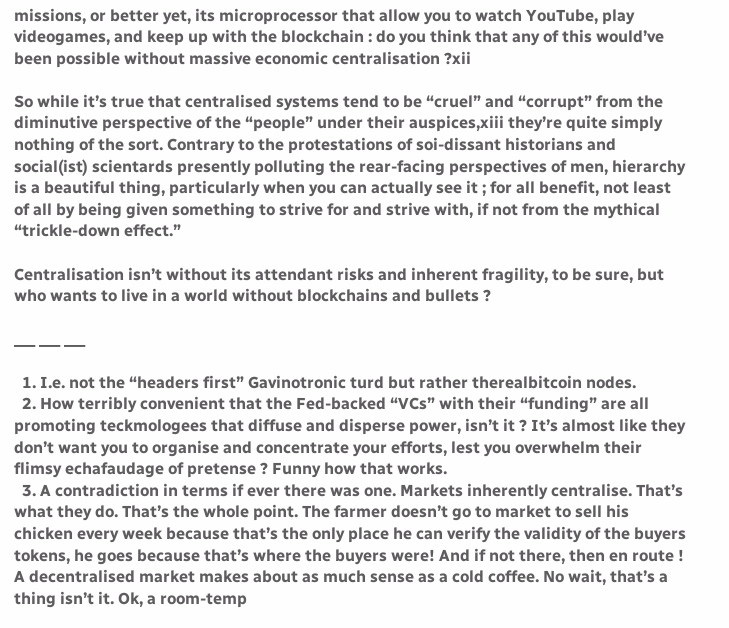missions, or better yet, its microprocessor that allow you to watch YouTube, play videogames, and keep up with the blockchain : do you think that any of this would’ve been possible without massive economic centralisation ?xii

So while it’s true that centralised systems tend to be “cruel” and “corrupt” from the diminutive perspective of the “people” under their auspices,xiii they’re quite simply nothing of the sort. Contrary to the protestations of soi-dissant historians and social(ist) scientards presently polluting the rear-facing perspectives of men, hierarchy is a beautiful thing, particularly when you can actually see it ; for all benefit, not least of all by being given something to strive for and strive with, if not from the mythical “trickle-down effect.”

Centralisation isn’t without its attendant risks and inherent fragility, to be sure, but who wants to live in a world without blockchains and bullets ?

___ ___ ___

  1. I.e. not the “headers first” Gavinotronic turd but rather therealbitcoin nodes.
  2. How terribly convenient that the Fed-backed “VCs” with their “funding” are all promoting teckmologees that diffuse and disperse power, isn’t it ? It’s almost like they don’t want you to organise and concentrate your efforts, lest you overwhelm their flimsy echafaudage of pretense ? Funny how that works.
  3. A contradiction in terms if ever there was one. Markets inherently centralise. That’s what they do. That’s the whole point. The farmer doesn’t go to market to sell his chicken every week because that’s the only place he can verify the validity of the buyers tokens, he goes because that’s where the buyers were! And if not there, then en route ! A decentralised market makes about as much sense as a cold coffee. No wait, that’s a thing isn’t it. Ok, a room-temp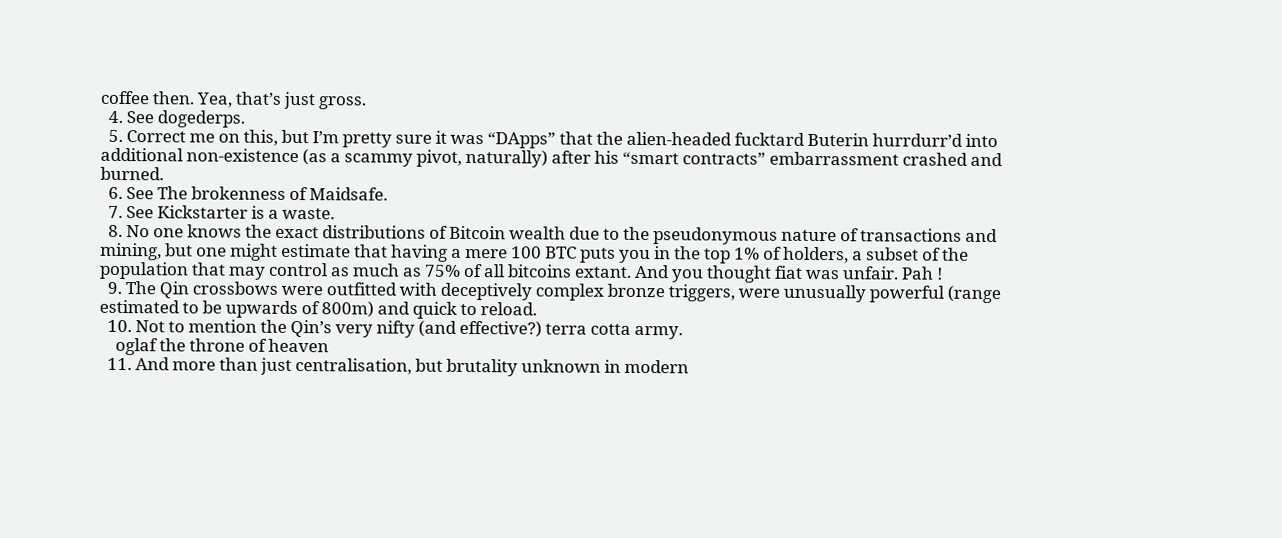coffee then. Yea, that’s just gross.
  4. See dogederps.
  5. Correct me on this, but I’m pretty sure it was “DApps” that the alien-headed fucktard Buterin hurrdurr’d into additional non-existence (as a scammy pivot, naturally) after his “smart contracts” embarrassment crashed and burned.
  6. See The brokenness of Maidsafe.
  7. See Kickstarter is a waste.
  8. No one knows the exact distributions of Bitcoin wealth due to the pseudonymous nature of transactions and mining, but one might estimate that having a mere 100 BTC puts you in the top 1% of holders, a subset of the population that may control as much as 75% of all bitcoins extant. And you thought fiat was unfair. Pah !
  9. The Qin crossbows were outfitted with deceptively complex bronze triggers, were unusually powerful (range estimated to be upwards of 800m) and quick to reload.
  10. Not to mention the Qin’s very nifty (and effective?) terra cotta army.
    oglaf the throne of heaven
  11. And more than just centralisation, but brutality unknown in modern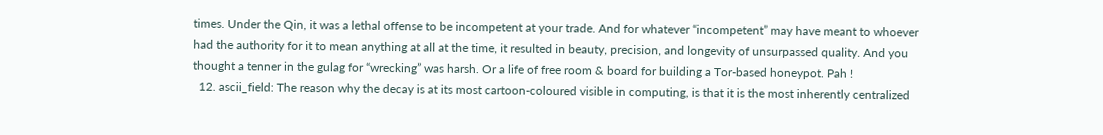times. Under the Qin, it was a lethal offense to be incompetent at your trade. And for whatever “incompetent” may have meant to whoever had the authority for it to mean anything at all at the time, it resulted in beauty, precision, and longevity of unsurpassed quality. And you thought a tenner in the gulag for “wrecking” was harsh. Or a life of free room & board for building a Tor-based honeypot. Pah !
  12. ascii_field: The reason why the decay is at its most cartoon-coloured visible in computing, is that it is the most inherently centralized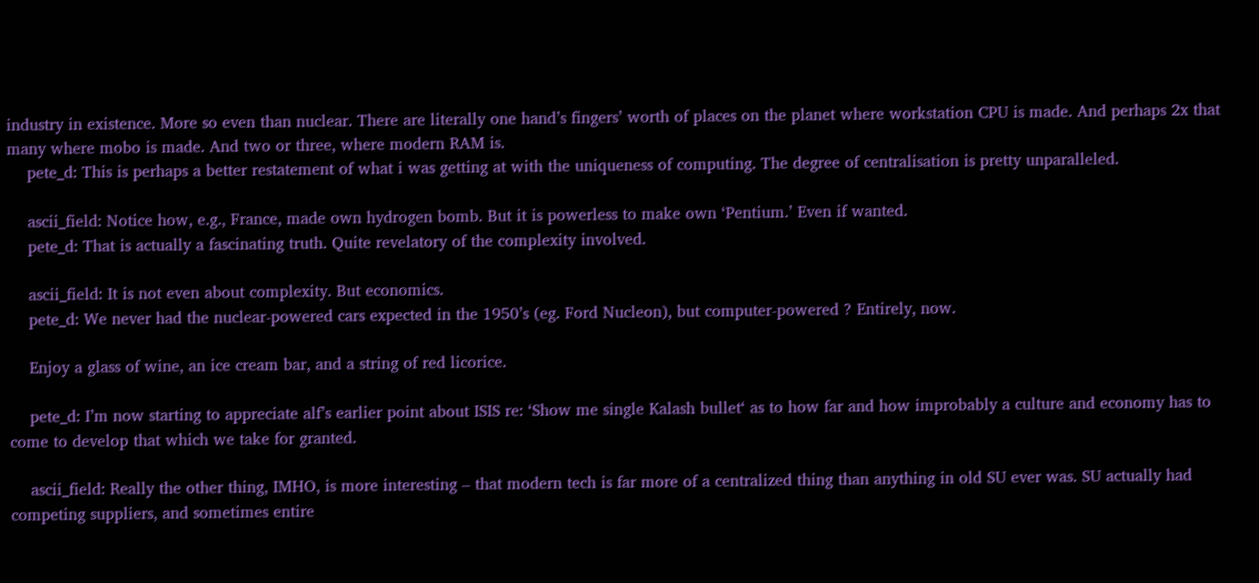industry in existence. More so even than nuclear. There are literally one hand’s fingers’ worth of places on the planet where workstation CPU is made. And perhaps 2x that many where mobo is made. And two or three, where modern RAM is.
    pete_d: This is perhaps a better restatement of what i was getting at with the uniqueness of computing. The degree of centralisation is pretty unparalleled.

    ascii_field: Notice how, e.g., France, made own hydrogen bomb. But it is powerless to make own ‘Pentium.’ Even if wanted.
    pete_d: That is actually a fascinating truth. Quite revelatory of the complexity involved.

    ascii_field: It is not even about complexity. But economics.
    pete_d: We never had the nuclear-powered cars expected in the 1950’s (eg. Ford Nucleon), but computer-powered ? Entirely, now.

    Enjoy a glass of wine, an ice cream bar, and a string of red licorice.

    pete_d: I’m now starting to appreciate alf’s earlier point about ISIS re: ‘Show me single Kalash bullet‘ as to how far and how improbably a culture and economy has to come to develop that which we take for granted.

    ascii_field: Really the other thing, IMHO, is more interesting – that modern tech is far more of a centralized thing than anything in old SU ever was. SU actually had competing suppliers, and sometimes entire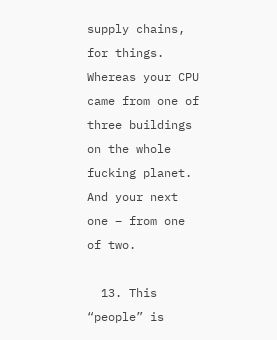supply chains, for things. Whereas your CPU came from one of three buildings on the whole fucking planet. And your next one – from one of two.

  13. This “people” is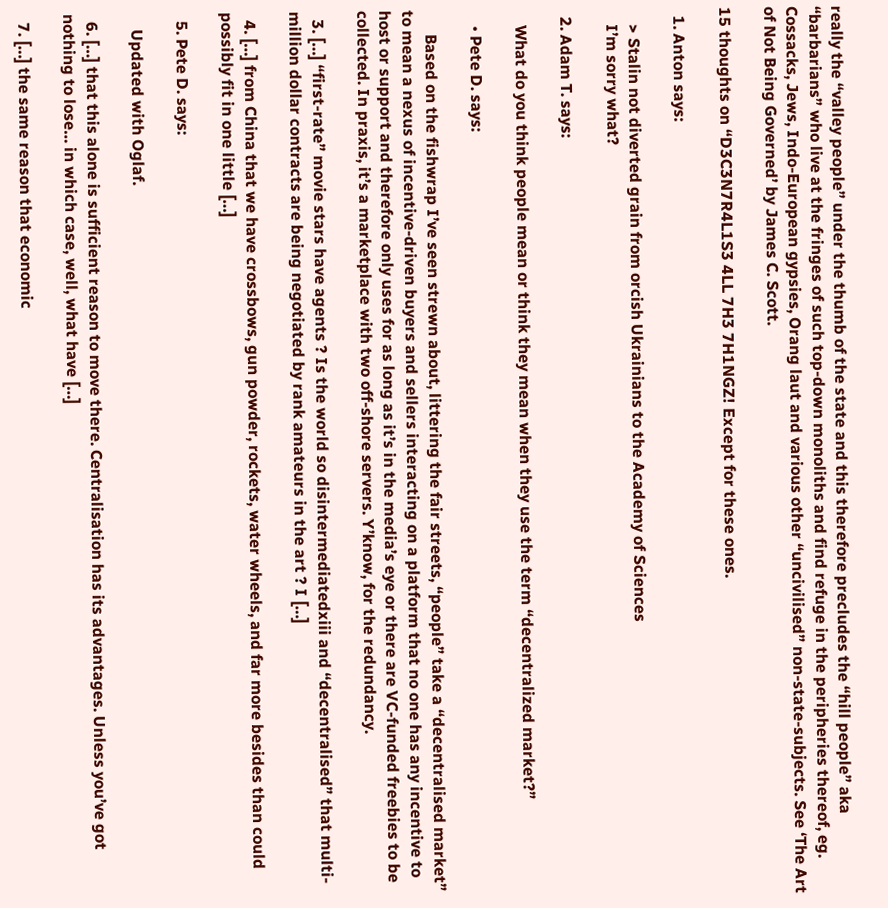really the “valley people” under the thumb of the state and this therefore precludes the “hill people” aka “barbarians” who live at the fringes of such top-down monoliths and find refuge in the peripheries thereof, eg. Cossacks, Jews, Indo-European gypsies, Orang laut and various other “uncivilised” non-state-subjects. See ‘The Art of Not Being Governed’ by James C. Scott.

15 thoughts on “D3C3N7R4L1S3 4LL 7H3 7H1NGZ! Except for these ones.

  1. Anton says:

    > Stalin not diverted grain from orcish Ukrainians to the Academy of Sciences
    I’m sorry what?

  2. Adam T. says:

    What do you think people mean or think they mean when they use the term “decentralized market?”

    • Pete D. says:

      Based on the fishwrap I’ve seen strewn about, littering the fair streets, “people” take a “decentralised market” to mean a nexus of incentive-driven buyers and sellers interacting on a platform that no one has any incentive to host or support and therefore only uses for as long as it’s in the media’s eye or there are VC-funded freebies to be collected. In praxis, it’s a marketplace with two off-shore servers. Y’know, for the redundancy.

  3. […] “first-rate” movie stars have agents ? Is the world so disintermediatedxiii and “decentralised” that multi-million dollar contracts are being negotiated by rank amateurs in the art ? I […]

  4. […] from China that we have crossbows, gun powder, rockets, water wheels, and far more besides than could possibly fit in one little […]

  5. Pete D. says:

    Updated with Oglaf.

  6. […] that this alone is sufficient reason to move there. Centralisation has its advantages. Unless you’ve got nothing to lose… in which case, well, what have […]

  7. […] the same reason that economic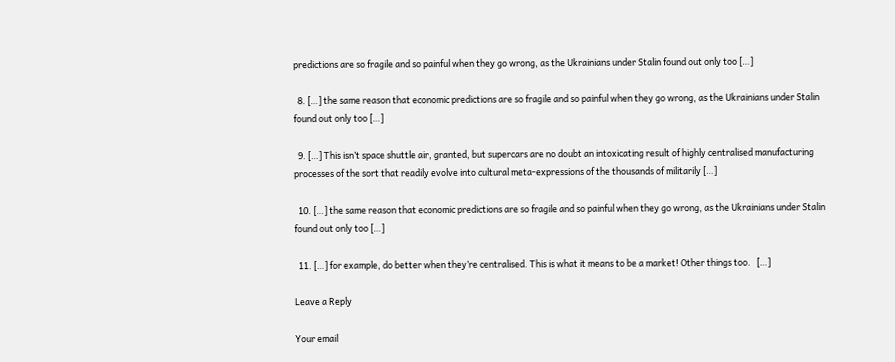predictions are so fragile and so painful when they go wrong, as the Ukrainians under Stalin found out only too […]

  8. […] the same reason that economic predictions are so fragile and so painful when they go wrong, as the Ukrainians under Stalin found out only too […]

  9. […] This isn’t space shuttle air, granted, but supercars are no doubt an intoxicating result of highly centralised manufacturing processes of the sort that readily evolve into cultural meta-expressions of the thousands of militarily […]

  10. […] the same reason that economic predictions are so fragile and so painful when they go wrong, as the Ukrainians under Stalin found out only too […]

  11. […] for example, do better when they’re centralised. This is what it means to be a market! Other things too.   […]

Leave a Reply

Your email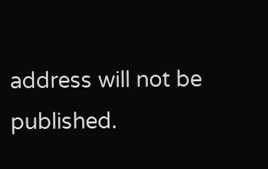address will not be published.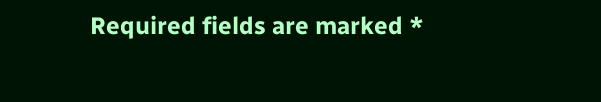Required fields are marked *